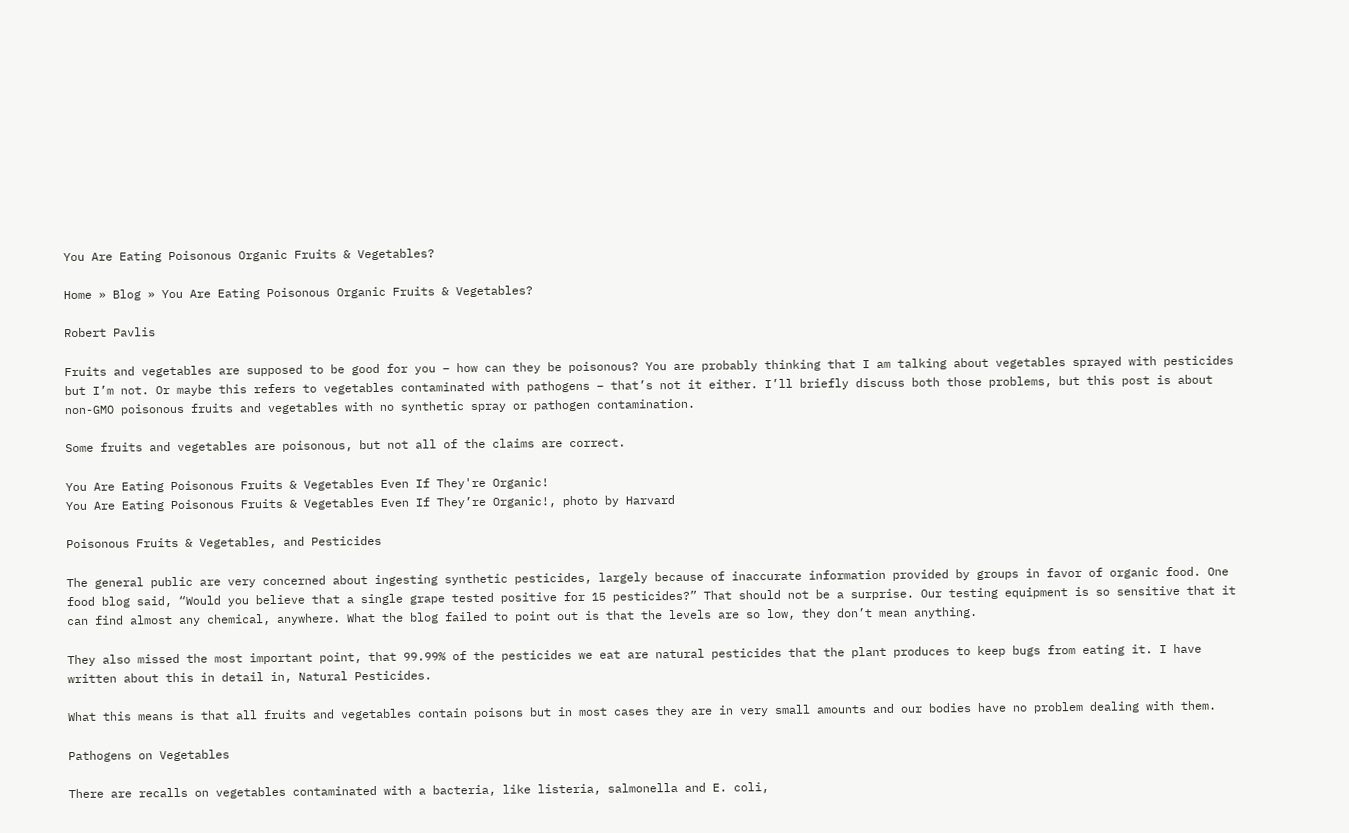You Are Eating Poisonous Organic Fruits & Vegetables?

Home » Blog » You Are Eating Poisonous Organic Fruits & Vegetables?

Robert Pavlis

Fruits and vegetables are supposed to be good for you – how can they be poisonous? You are probably thinking that I am talking about vegetables sprayed with pesticides but I’m not. Or maybe this refers to vegetables contaminated with pathogens – that’s not it either. I’ll briefly discuss both those problems, but this post is about non-GMO poisonous fruits and vegetables with no synthetic spray or pathogen contamination.

Some fruits and vegetables are poisonous, but not all of the claims are correct.

You Are Eating Poisonous Fruits & Vegetables Even If They're Organic!
You Are Eating Poisonous Fruits & Vegetables Even If They’re Organic!, photo by Harvard

Poisonous Fruits & Vegetables, and Pesticides

The general public are very concerned about ingesting synthetic pesticides, largely because of inaccurate information provided by groups in favor of organic food. One food blog said, “Would you believe that a single grape tested positive for 15 pesticides?” That should not be a surprise. Our testing equipment is so sensitive that it can find almost any chemical, anywhere. What the blog failed to point out is that the levels are so low, they don’t mean anything.

They also missed the most important point, that 99.99% of the pesticides we eat are natural pesticides that the plant produces to keep bugs from eating it. I have written about this in detail in, Natural Pesticides.

What this means is that all fruits and vegetables contain poisons but in most cases they are in very small amounts and our bodies have no problem dealing with them.

Pathogens on Vegetables

There are recalls on vegetables contaminated with a bacteria, like listeria, salmonella and E. coli,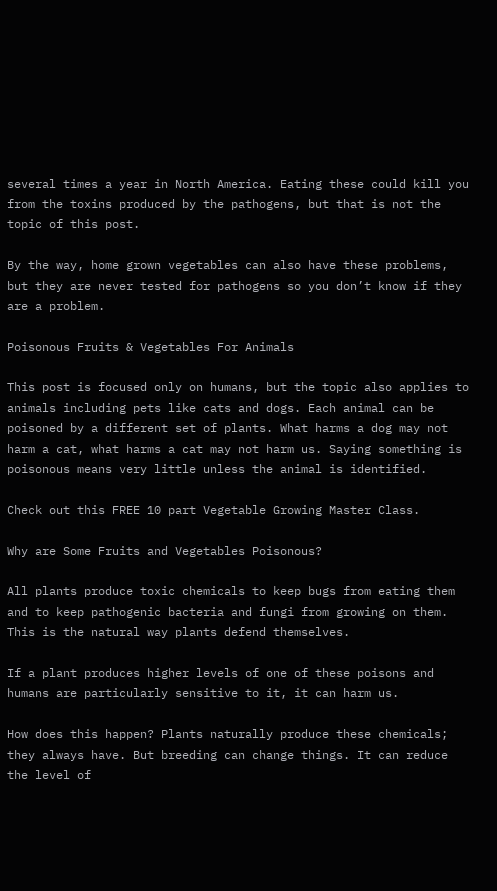several times a year in North America. Eating these could kill you from the toxins produced by the pathogens, but that is not the topic of this post.

By the way, home grown vegetables can also have these problems, but they are never tested for pathogens so you don’t know if they are a problem.

Poisonous Fruits & Vegetables For Animals

This post is focused only on humans, but the topic also applies to animals including pets like cats and dogs. Each animal can be poisoned by a different set of plants. What harms a dog may not harm a cat, what harms a cat may not harm us. Saying something is poisonous means very little unless the animal is identified.

Check out this FREE 10 part Vegetable Growing Master Class.

Why are Some Fruits and Vegetables Poisonous?

All plants produce toxic chemicals to keep bugs from eating them and to keep pathogenic bacteria and fungi from growing on them. This is the natural way plants defend themselves.

If a plant produces higher levels of one of these poisons and humans are particularly sensitive to it, it can harm us.

How does this happen? Plants naturally produce these chemicals; they always have. But breeding can change things. It can reduce the level of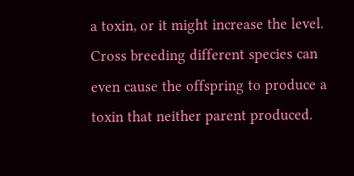a toxin, or it might increase the level. Cross breeding different species can even cause the offspring to produce a toxin that neither parent produced.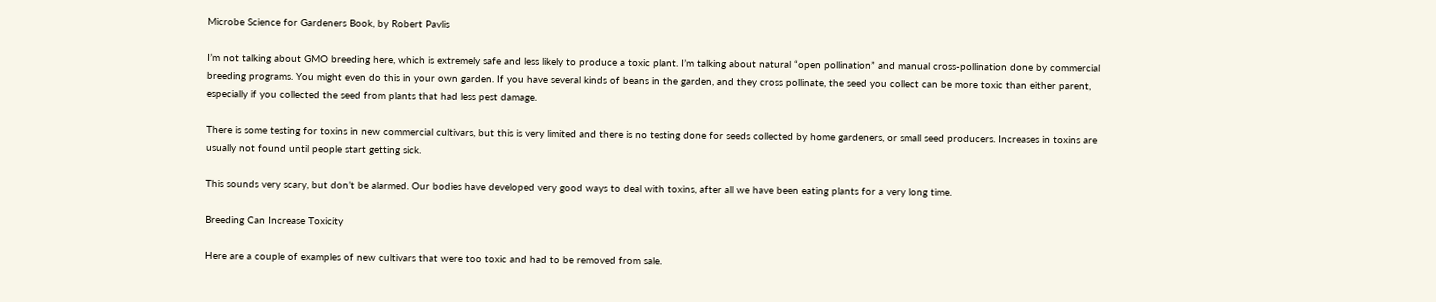Microbe Science for Gardeners Book, by Robert Pavlis

I’m not talking about GMO breeding here, which is extremely safe and less likely to produce a toxic plant. I’m talking about natural “open pollination” and manual cross-pollination done by commercial breeding programs. You might even do this in your own garden. If you have several kinds of beans in the garden, and they cross pollinate, the seed you collect can be more toxic than either parent, especially if you collected the seed from plants that had less pest damage.

There is some testing for toxins in new commercial cultivars, but this is very limited and there is no testing done for seeds collected by home gardeners, or small seed producers. Increases in toxins are usually not found until people start getting sick.

This sounds very scary, but don’t be alarmed. Our bodies have developed very good ways to deal with toxins, after all we have been eating plants for a very long time.

Breeding Can Increase Toxicity

Here are a couple of examples of new cultivars that were too toxic and had to be removed from sale.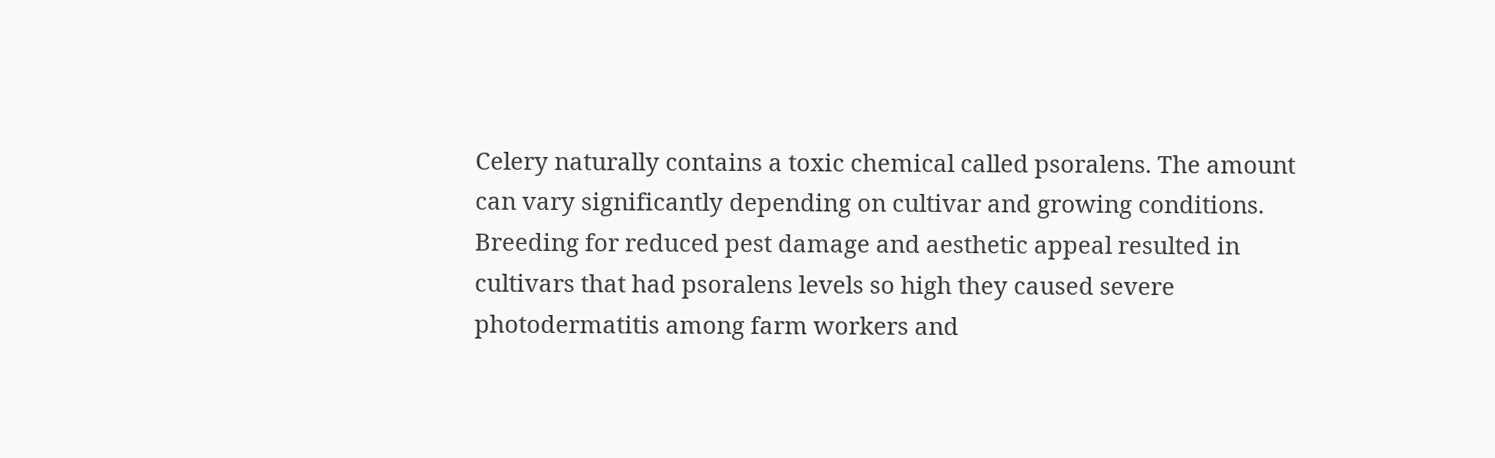Celery naturally contains a toxic chemical called psoralens. The amount can vary significantly depending on cultivar and growing conditions. Breeding for reduced pest damage and aesthetic appeal resulted in cultivars that had psoralens levels so high they caused severe photodermatitis among farm workers and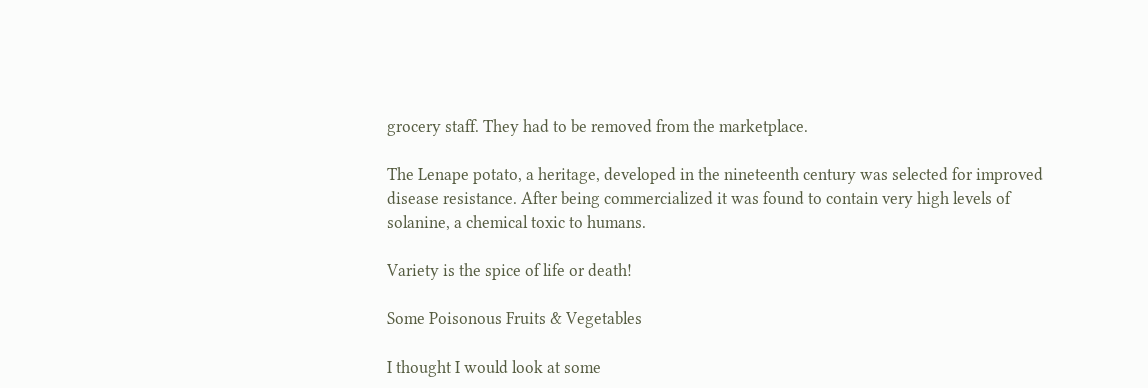grocery staff. They had to be removed from the marketplace.

The Lenape potato, a heritage, developed in the nineteenth century was selected for improved disease resistance. After being commercialized it was found to contain very high levels of solanine, a chemical toxic to humans.

Variety is the spice of life or death!

Some Poisonous Fruits & Vegetables

I thought I would look at some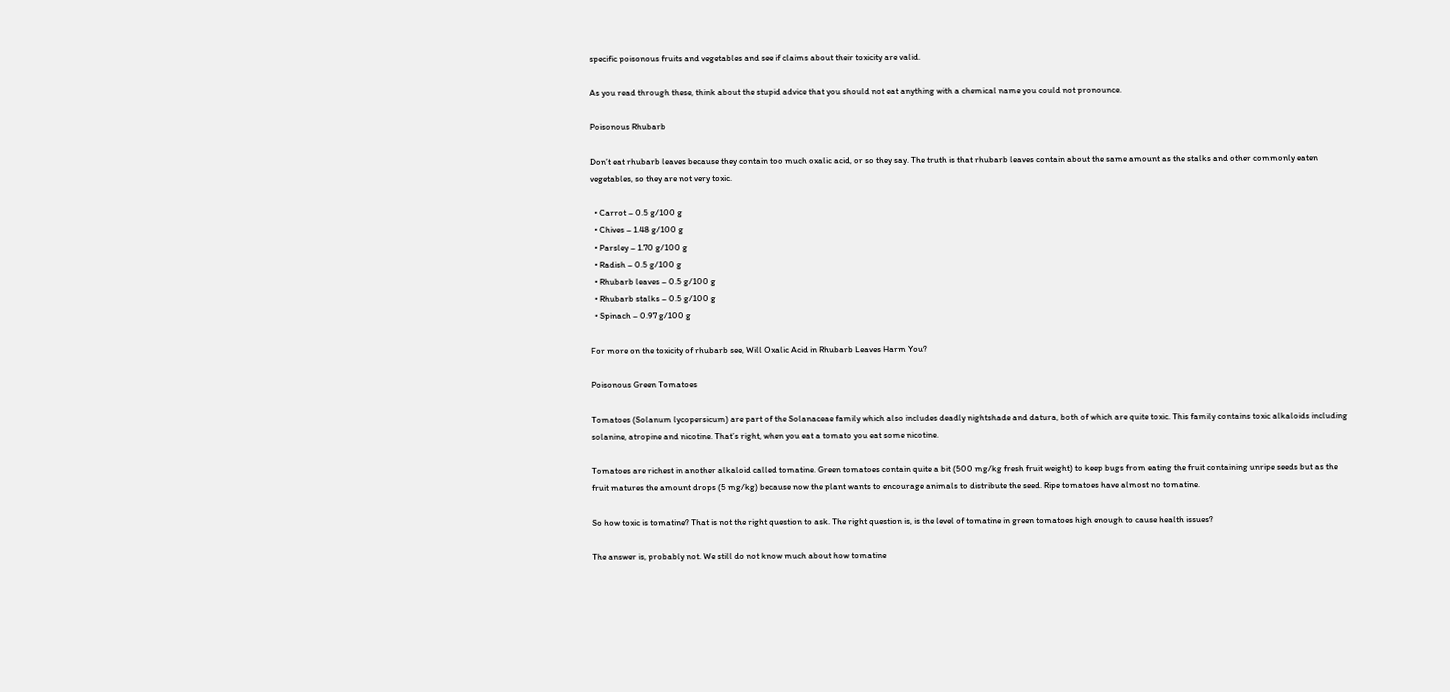specific poisonous fruits and vegetables and see if claims about their toxicity are valid.

As you read through these, think about the stupid advice that you should not eat anything with a chemical name you could not pronounce.

Poisonous Rhubarb

Don’t eat rhubarb leaves because they contain too much oxalic acid, or so they say. The truth is that rhubarb leaves contain about the same amount as the stalks and other commonly eaten vegetables, so they are not very toxic.

  • Carrot – 0.5 g/100 g
  • Chives – 1.48 g/100 g
  • Parsley – 1.70 g/100 g
  • Radish – 0.5 g/100 g
  • Rhubarb leaves – 0.5 g/100 g
  • Rhubarb stalks – 0.5 g/100 g
  • Spinach – 0.97 g/100 g

For more on the toxicity of rhubarb see, Will Oxalic Acid in Rhubarb Leaves Harm You?

Poisonous Green Tomatoes

Tomatoes (Solanum lycopersicum) are part of the Solanaceae family which also includes deadly nightshade and datura, both of which are quite toxic. This family contains toxic alkaloids including solanine, atropine and nicotine. That’s right, when you eat a tomato you eat some nicotine.

Tomatoes are richest in another alkaloid called tomatine. Green tomatoes contain quite a bit (500 mg/kg fresh fruit weight) to keep bugs from eating the fruit containing unripe seeds but as the fruit matures the amount drops (5 mg/kg) because now the plant wants to encourage animals to distribute the seed. Ripe tomatoes have almost no tomatine.

So how toxic is tomatine? That is not the right question to ask. The right question is, is the level of tomatine in green tomatoes high enough to cause health issues?

The answer is, probably not. We still do not know much about how tomatine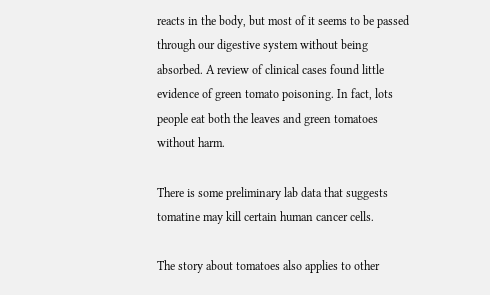reacts in the body, but most of it seems to be passed through our digestive system without being absorbed. A review of clinical cases found little evidence of green tomato poisoning. In fact, lots people eat both the leaves and green tomatoes without harm.

There is some preliminary lab data that suggests tomatine may kill certain human cancer cells.

The story about tomatoes also applies to other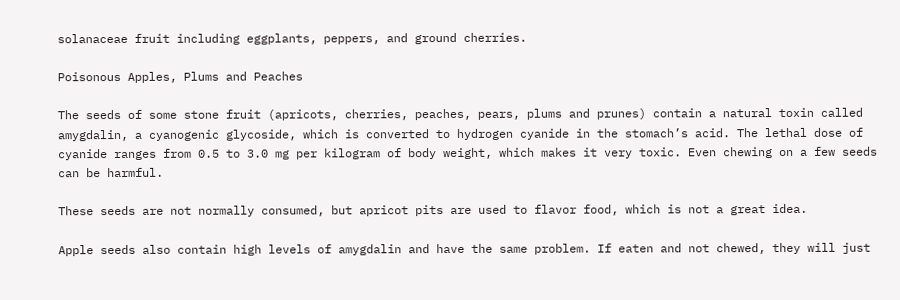solanaceae fruit including eggplants, peppers, and ground cherries.

Poisonous Apples, Plums and Peaches

The seeds of some stone fruit (apricots, cherries, peaches, pears, plums and prunes) contain a natural toxin called amygdalin, a cyanogenic glycoside, which is converted to hydrogen cyanide in the stomach’s acid. The lethal dose of cyanide ranges from 0.5 to 3.0 mg per kilogram of body weight, which makes it very toxic. Even chewing on a few seeds can be harmful.

These seeds are not normally consumed, but apricot pits are used to flavor food, which is not a great idea.

Apple seeds also contain high levels of amygdalin and have the same problem. If eaten and not chewed, they will just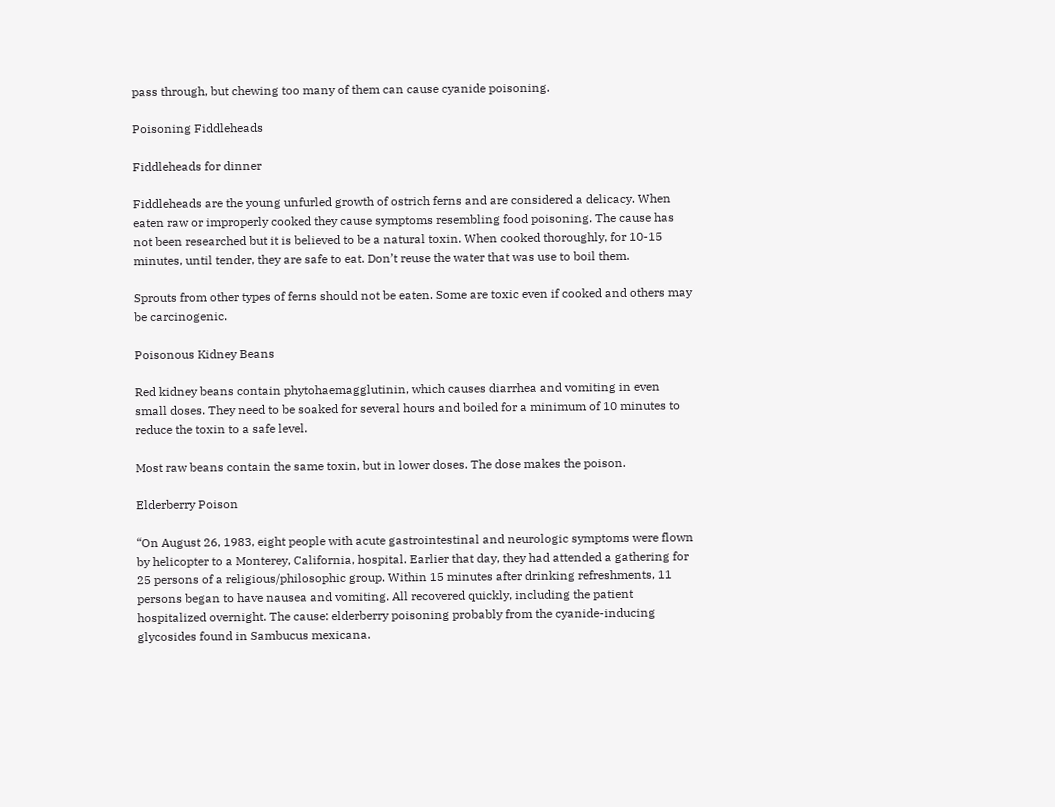pass through, but chewing too many of them can cause cyanide poisoning.

Poisoning Fiddleheads

Fiddleheads for dinner

Fiddleheads are the young unfurled growth of ostrich ferns and are considered a delicacy. When eaten raw or improperly cooked they cause symptoms resembling food poisoning. The cause has not been researched but it is believed to be a natural toxin. When cooked thoroughly, for 10-15 minutes, until tender, they are safe to eat. Don’t reuse the water that was use to boil them.

Sprouts from other types of ferns should not be eaten. Some are toxic even if cooked and others may be carcinogenic.

Poisonous Kidney Beans

Red kidney beans contain phytohaemagglutinin, which causes diarrhea and vomiting in even small doses. They need to be soaked for several hours and boiled for a minimum of 10 minutes to reduce the toxin to a safe level.

Most raw beans contain the same toxin, but in lower doses. The dose makes the poison.

Elderberry Poison

“On August 26, 1983, eight people with acute gastrointestinal and neurologic symptoms were flown by helicopter to a Monterey, California, hospital. Earlier that day, they had attended a gathering for 25 persons of a religious/philosophic group. Within 15 minutes after drinking refreshments, 11 persons began to have nausea and vomiting. All recovered quickly, including the patient hospitalized overnight. The cause: elderberry poisoning probably from the cyanide-inducing glycosides found in Sambucus mexicana.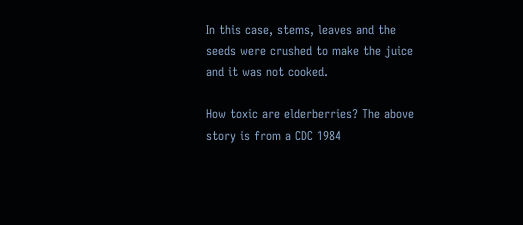In this case, stems, leaves and the seeds were crushed to make the juice and it was not cooked.

How toxic are elderberries? The above story is from a CDC 1984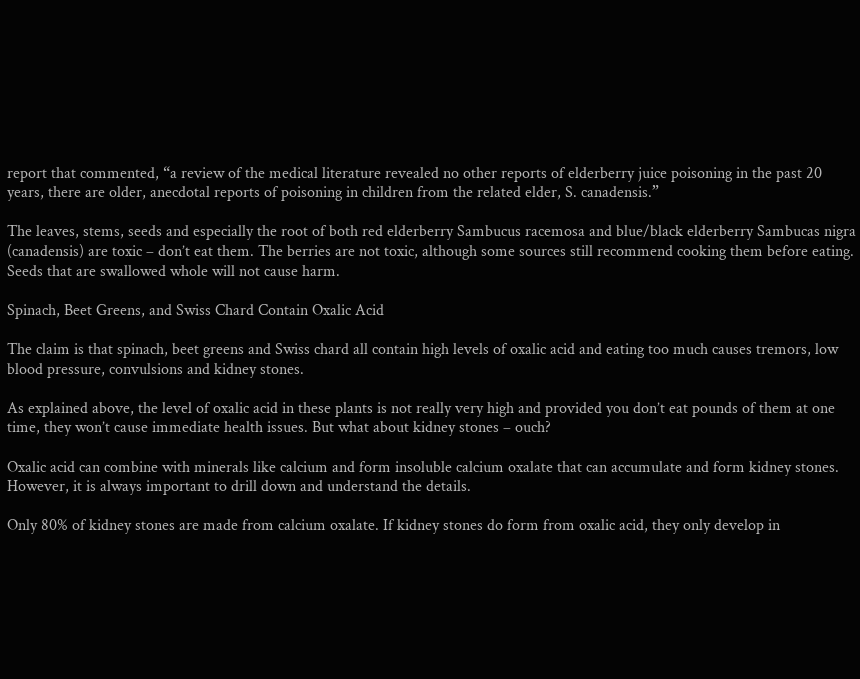report that commented, “a review of the medical literature revealed no other reports of elderberry juice poisoning in the past 20 years, there are older, anecdotal reports of poisoning in children from the related elder, S. canadensis.”

The leaves, stems, seeds and especially the root of both red elderberry Sambucus racemosa and blue/black elderberry Sambucas nigra (canadensis) are toxic – don’t eat them. The berries are not toxic, although some sources still recommend cooking them before eating. Seeds that are swallowed whole will not cause harm.

Spinach, Beet Greens, and Swiss Chard Contain Oxalic Acid

The claim is that spinach, beet greens and Swiss chard all contain high levels of oxalic acid and eating too much causes tremors, low blood pressure, convulsions and kidney stones.

As explained above, the level of oxalic acid in these plants is not really very high and provided you don’t eat pounds of them at one time, they won’t cause immediate health issues. But what about kidney stones – ouch?

Oxalic acid can combine with minerals like calcium and form insoluble calcium oxalate that can accumulate and form kidney stones. However, it is always important to drill down and understand the details.

Only 80% of kidney stones are made from calcium oxalate. If kidney stones do form from oxalic acid, they only develop in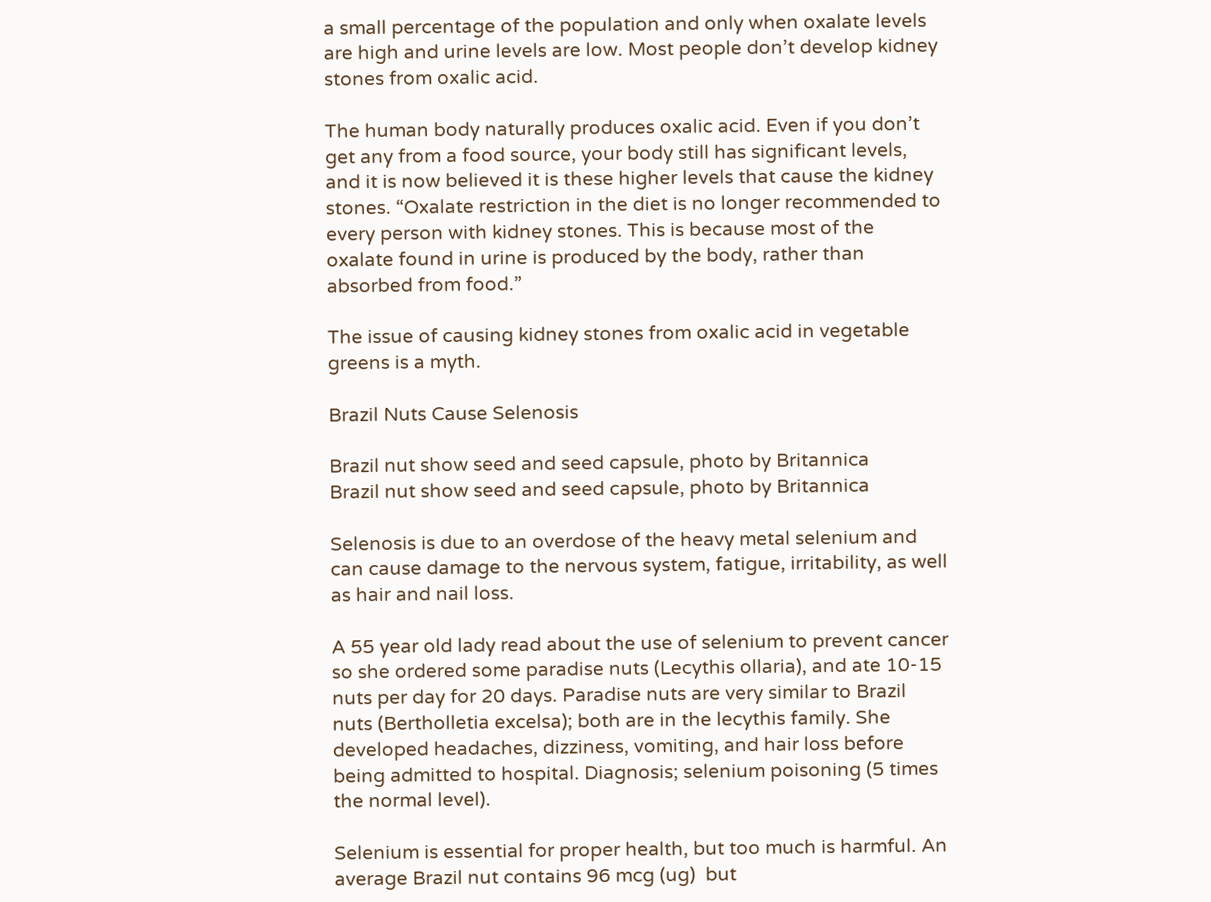a small percentage of the population and only when oxalate levels are high and urine levels are low. Most people don’t develop kidney stones from oxalic acid.

The human body naturally produces oxalic acid. Even if you don’t get any from a food source, your body still has significant levels, and it is now believed it is these higher levels that cause the kidney stones. “Oxalate restriction in the diet is no longer recommended to every person with kidney stones. This is because most of the oxalate found in urine is produced by the body, rather than absorbed from food.”

The issue of causing kidney stones from oxalic acid in vegetable greens is a myth.

Brazil Nuts Cause Selenosis

Brazil nut show seed and seed capsule, photo by Britannica
Brazil nut show seed and seed capsule, photo by Britannica

Selenosis is due to an overdose of the heavy metal selenium and can cause damage to the nervous system, fatigue, irritability, as well as hair and nail loss.

A 55 year old lady read about the use of selenium to prevent cancer so she ordered some paradise nuts (Lecythis ollaria), and ate 10-15 nuts per day for 20 days. Paradise nuts are very similar to Brazil nuts (Bertholletia excelsa); both are in the lecythis family. She developed headaches, dizziness, vomiting, and hair loss before being admitted to hospital. Diagnosis; selenium poisoning (5 times the normal level).

Selenium is essential for proper health, but too much is harmful. An average Brazil nut contains 96 mcg (ug)  but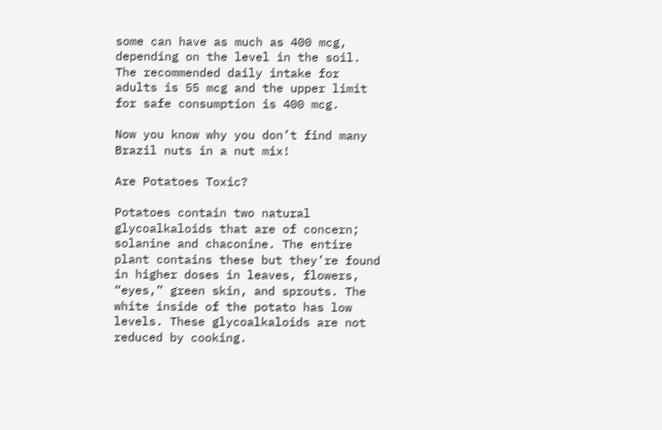some can have as much as 400 mcg, depending on the level in the soil. The recommended daily intake for adults is 55 mcg and the upper limit for safe consumption is 400 mcg.

Now you know why you don’t find many Brazil nuts in a nut mix!

Are Potatoes Toxic?

Potatoes contain two natural glycoalkaloids that are of concern; solanine and chaconine. The entire plant contains these but they’re found in higher doses in leaves, flowers, “eyes,” green skin, and sprouts. The white inside of the potato has low levels. These glycoalkaloids are not reduced by cooking.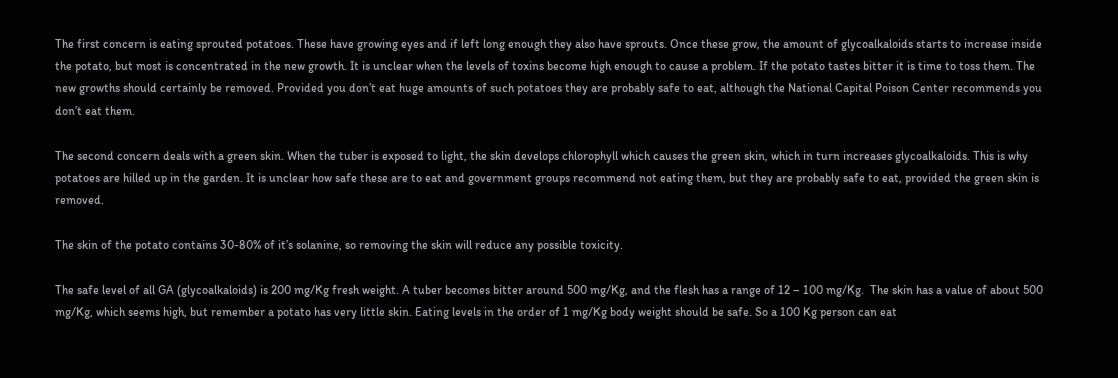The first concern is eating sprouted potatoes. These have growing eyes and if left long enough they also have sprouts. Once these grow, the amount of glycoalkaloids starts to increase inside the potato, but most is concentrated in the new growth. It is unclear when the levels of toxins become high enough to cause a problem. If the potato tastes bitter it is time to toss them. The new growths should certainly be removed. Provided you don’t eat huge amounts of such potatoes they are probably safe to eat, although the National Capital Poison Center recommends you don’t eat them.

The second concern deals with a green skin. When the tuber is exposed to light, the skin develops chlorophyll which causes the green skin, which in turn increases glycoalkaloids. This is why potatoes are hilled up in the garden. It is unclear how safe these are to eat and government groups recommend not eating them, but they are probably safe to eat, provided the green skin is removed.

The skin of the potato contains 30-80% of it’s solanine, so removing the skin will reduce any possible toxicity.

The safe level of all GA (glycoalkaloids) is 200 mg/Kg fresh weight. A tuber becomes bitter around 500 mg/Kg, and the flesh has a range of 12 – 100 mg/Kg.  The skin has a value of about 500 mg/Kg, which seems high, but remember a potato has very little skin. Eating levels in the order of 1 mg/Kg body weight should be safe. So a 100 Kg person can eat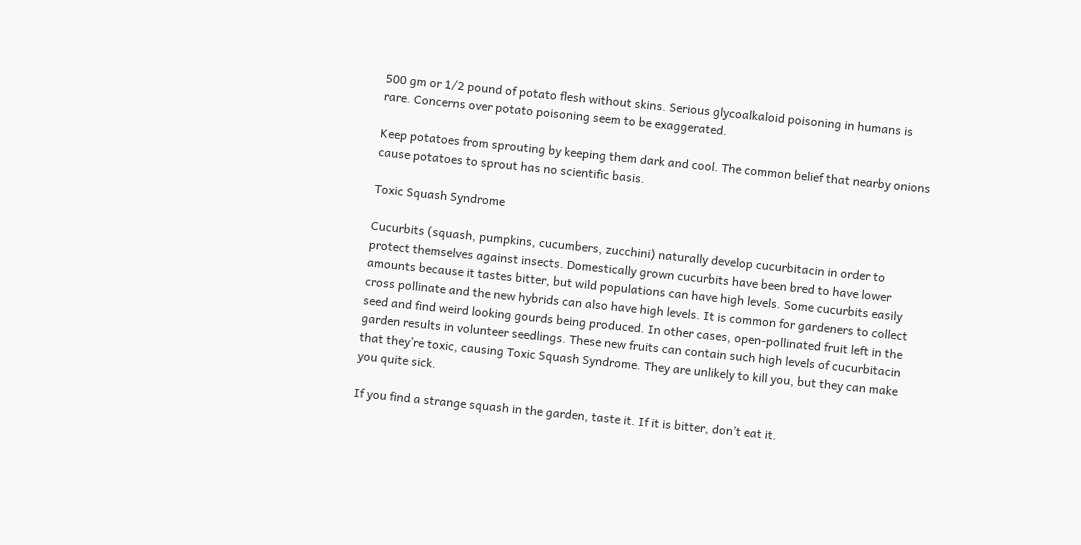500 gm or 1/2 pound of potato flesh without skins. Serious glycoalkaloid poisoning in humans is rare. Concerns over potato poisoning seem to be exaggerated.

Keep potatoes from sprouting by keeping them dark and cool. The common belief that nearby onions cause potatoes to sprout has no scientific basis.

Toxic Squash Syndrome

Cucurbits (squash, pumpkins, cucumbers, zucchini) naturally develop cucurbitacin in order to protect themselves against insects. Domestically grown cucurbits have been bred to have lower amounts because it tastes bitter, but wild populations can have high levels. Some cucurbits easily cross pollinate and the new hybrids can also have high levels. It is common for gardeners to collect seed and find weird looking gourds being produced. In other cases, open-pollinated fruit left in the garden results in volunteer seedlings. These new fruits can contain such high levels of cucurbitacin that they’re toxic, causing Toxic Squash Syndrome. They are unlikely to kill you, but they can make you quite sick.

If you find a strange squash in the garden, taste it. If it is bitter, don’t eat it.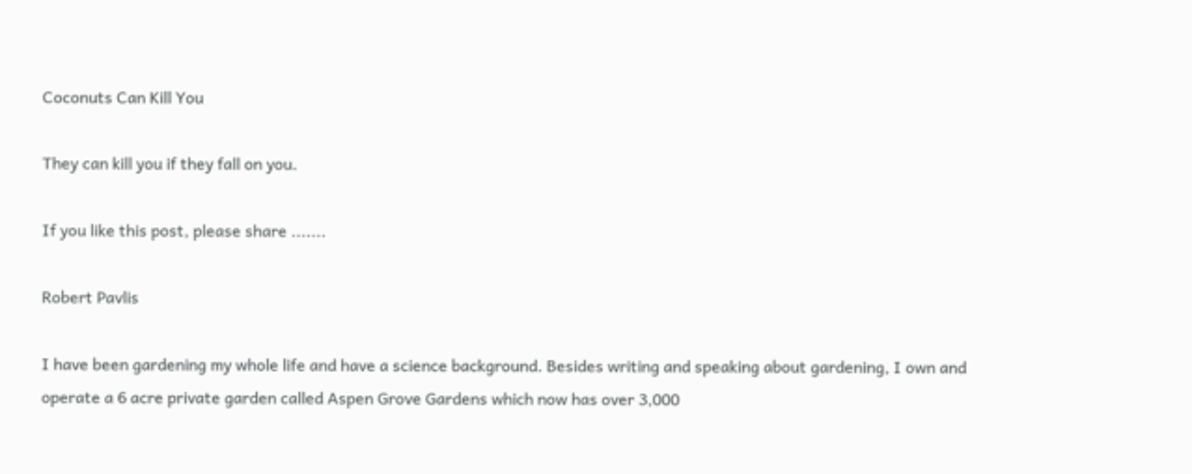Coconuts Can Kill You

They can kill you if they fall on you.

If you like this post, please share .......

Robert Pavlis

I have been gardening my whole life and have a science background. Besides writing and speaking about gardening, I own and operate a 6 acre private garden called Aspen Grove Gardens which now has over 3,000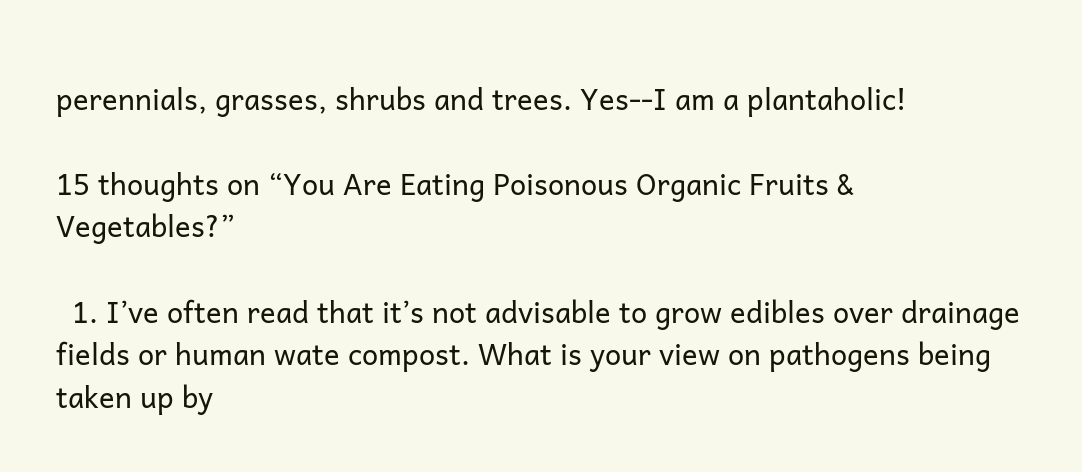perennials, grasses, shrubs and trees. Yes--I am a plantaholic!

15 thoughts on “You Are Eating Poisonous Organic Fruits & Vegetables?”

  1. I’ve often read that it’s not advisable to grow edibles over drainage fields or human wate compost. What is your view on pathogens being taken up by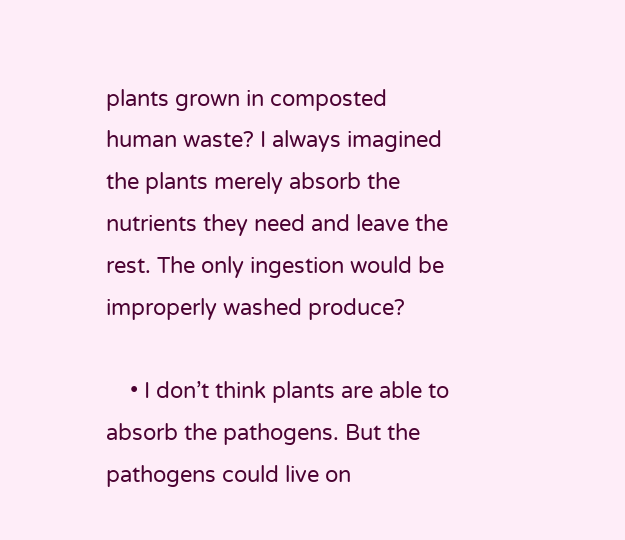plants grown in composted human waste? I always imagined the plants merely absorb the nutrients they need and leave the rest. The only ingestion would be improperly washed produce?

    • I don’t think plants are able to absorb the pathogens. But the pathogens could live on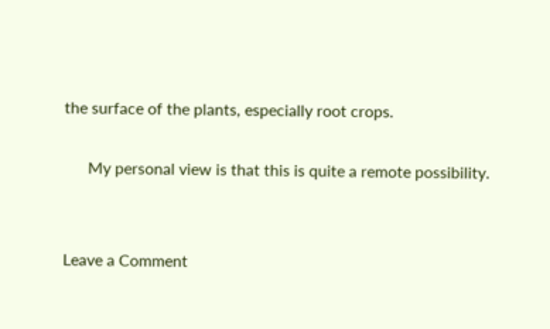the surface of the plants, especially root crops.

      My personal view is that this is quite a remote possibility.


Leave a Comment